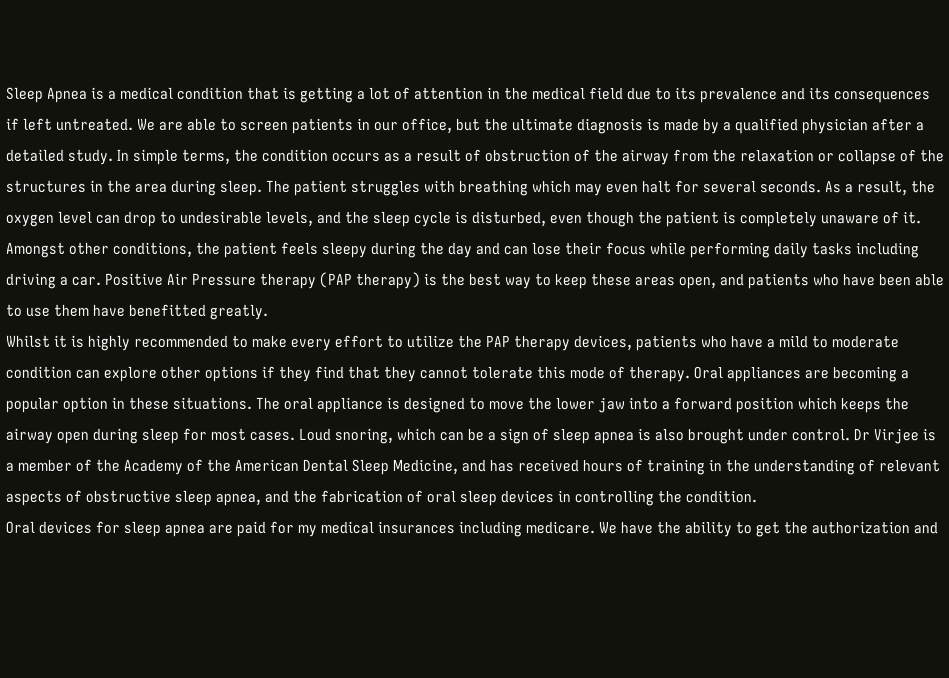Sleep Apnea is a medical condition that is getting a lot of attention in the medical field due to its prevalence and its consequences if left untreated. We are able to screen patients in our office, but the ultimate diagnosis is made by a qualified physician after a detailed study. In simple terms, the condition occurs as a result of obstruction of the airway from the relaxation or collapse of the structures in the area during sleep. The patient struggles with breathing which may even halt for several seconds. As a result, the oxygen level can drop to undesirable levels, and the sleep cycle is disturbed, even though the patient is completely unaware of it. Amongst other conditions, the patient feels sleepy during the day and can lose their focus while performing daily tasks including driving a car. Positive Air Pressure therapy (PAP therapy) is the best way to keep these areas open, and patients who have been able to use them have benefitted greatly.
Whilst it is highly recommended to make every effort to utilize the PAP therapy devices, patients who have a mild to moderate condition can explore other options if they find that they cannot tolerate this mode of therapy. Oral appliances are becoming a popular option in these situations. The oral appliance is designed to move the lower jaw into a forward position which keeps the airway open during sleep for most cases. Loud snoring, which can be a sign of sleep apnea is also brought under control. Dr Virjee is a member of the Academy of the American Dental Sleep Medicine, and has received hours of training in the understanding of relevant aspects of obstructive sleep apnea, and the fabrication of oral sleep devices in controlling the condition.
Oral devices for sleep apnea are paid for my medical insurances including medicare. We have the ability to get the authorization and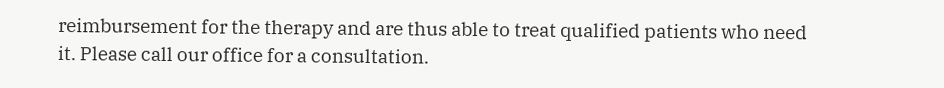reimbursement for the therapy and are thus able to treat qualified patients who need it. Please call our office for a consultation.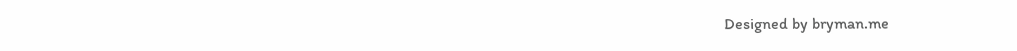Designed by bryman.me